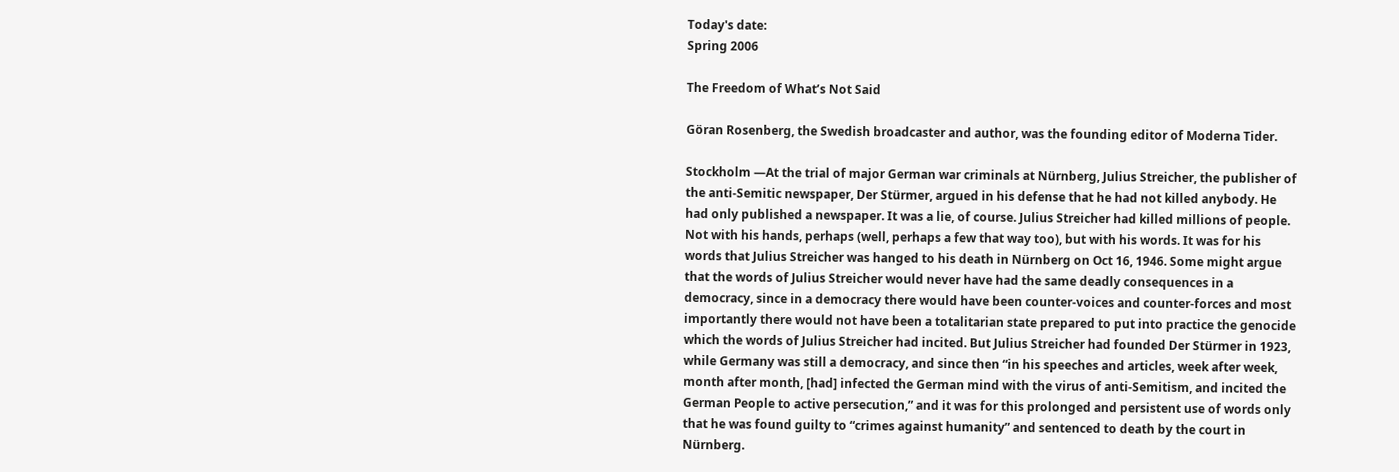Today's date:
Spring 2006

The Freedom of What’s Not Said

Göran Rosenberg, the Swedish broadcaster and author, was the founding editor of Moderna Tider.

Stockholm —At the trial of major German war criminals at Nürnberg, Julius Streicher, the publisher of the anti-Semitic newspaper, Der Stürmer, argued in his defense that he had not killed anybody. He had only published a newspaper. It was a lie, of course. Julius Streicher had killed millions of people. Not with his hands, perhaps (well, perhaps a few that way too), but with his words. It was for his words that Julius Streicher was hanged to his death in Nürnberg on Oct 16, 1946. Some might argue that the words of Julius Streicher would never have had the same deadly consequences in a democracy, since in a democracy there would have been counter-voices and counter-forces and most importantly there would not have been a totalitarian state prepared to put into practice the genocide which the words of Julius Streicher had incited. But Julius Streicher had founded Der Stürmer in 1923, while Germany was still a democracy, and since then “in his speeches and articles, week after week, month after month, [had] infected the German mind with the virus of anti-Semitism, and incited the German People to active persecution,” and it was for this prolonged and persistent use of words only that he was found guilty to “crimes against humanity” and sentenced to death by the court in Nürnberg.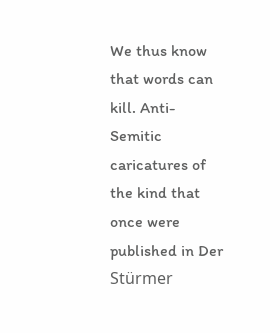We thus know that words can kill. Anti-Semitic caricatures of the kind that once were published in Der Stürmer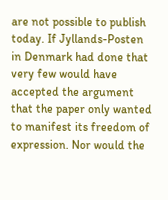are not possible to publish today. If Jyllands-Posten in Denmark had done that very few would have accepted the argument that the paper only wanted to manifest its freedom of expression. Nor would the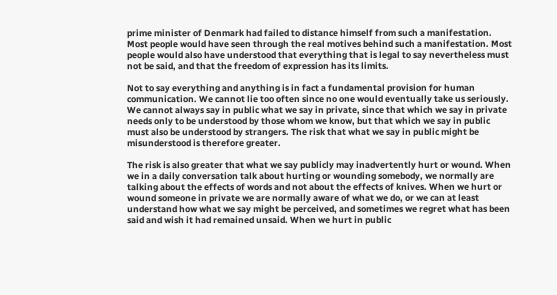prime minister of Denmark had failed to distance himself from such a manifestation. Most people would have seen through the real motives behind such a manifestation. Most people would also have understood that everything that is legal to say nevertheless must not be said, and that the freedom of expression has its limits.

Not to say everything and anything is in fact a fundamental provision for human communication. We cannot lie too often since no one would eventually take us seriously. We cannot always say in public what we say in private, since that which we say in private needs only to be understood by those whom we know, but that which we say in public must also be understood by strangers. The risk that what we say in public might be misunderstood is therefore greater.

The risk is also greater that what we say publicly may inadvertently hurt or wound. When we in a daily conversation talk about hurting or wounding somebody, we normally are talking about the effects of words and not about the effects of knives. When we hurt or wound someone in private we are normally aware of what we do, or we can at least understand how what we say might be perceived, and sometimes we regret what has been said and wish it had remained unsaid. When we hurt in public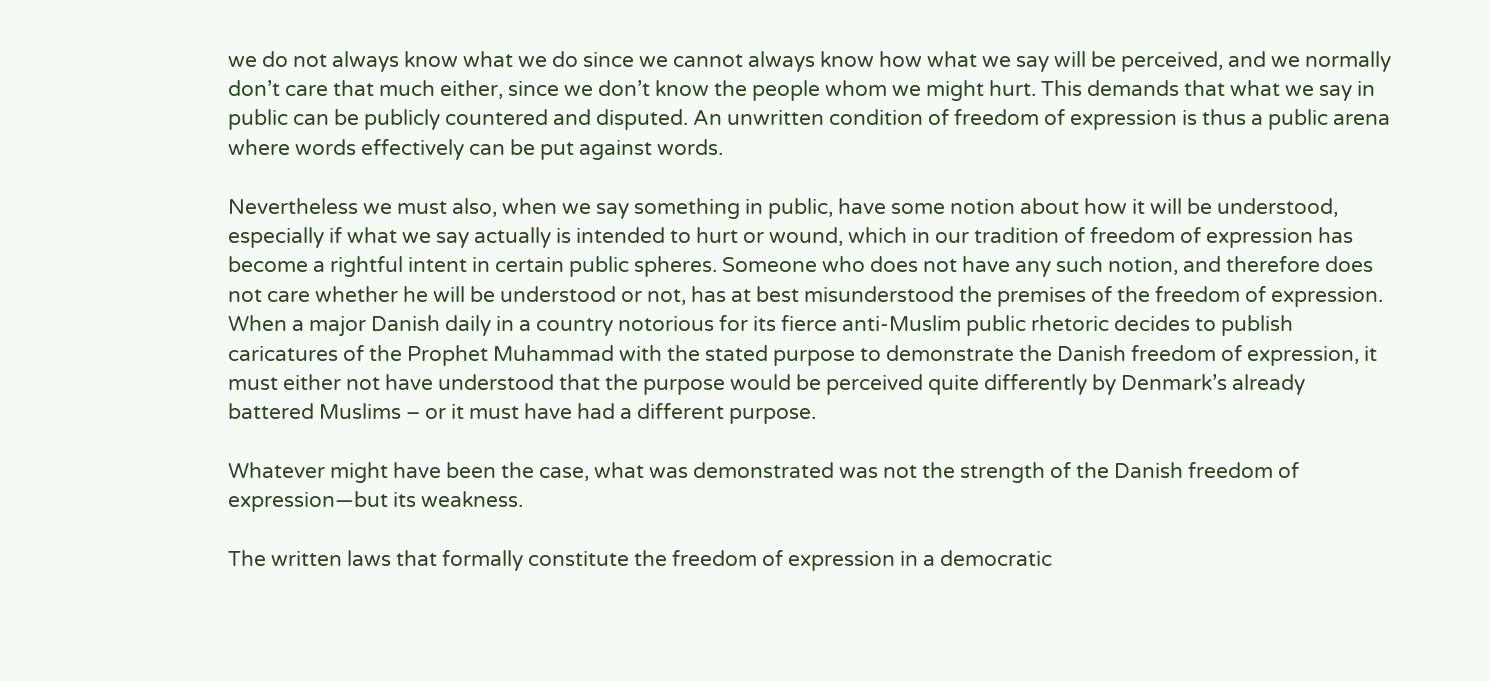we do not always know what we do since we cannot always know how what we say will be perceived, and we normally don’t care that much either, since we don’t know the people whom we might hurt. This demands that what we say in public can be publicly countered and disputed. An unwritten condition of freedom of expression is thus a public arena where words effectively can be put against words.

Nevertheless we must also, when we say something in public, have some notion about how it will be understood, especially if what we say actually is intended to hurt or wound, which in our tradition of freedom of expression has become a rightful intent in certain public spheres. Someone who does not have any such notion, and therefore does not care whether he will be understood or not, has at best misunderstood the premises of the freedom of expression. When a major Danish daily in a country notorious for its fierce anti-Muslim public rhetoric decides to publish caricatures of the Prophet Muhammad with the stated purpose to demonstrate the Danish freedom of expression, it must either not have understood that the purpose would be perceived quite differently by Denmark’s already battered Muslims – or it must have had a different purpose.

Whatever might have been the case, what was demonstrated was not the strength of the Danish freedom of expression—but its weakness.

The written laws that formally constitute the freedom of expression in a democratic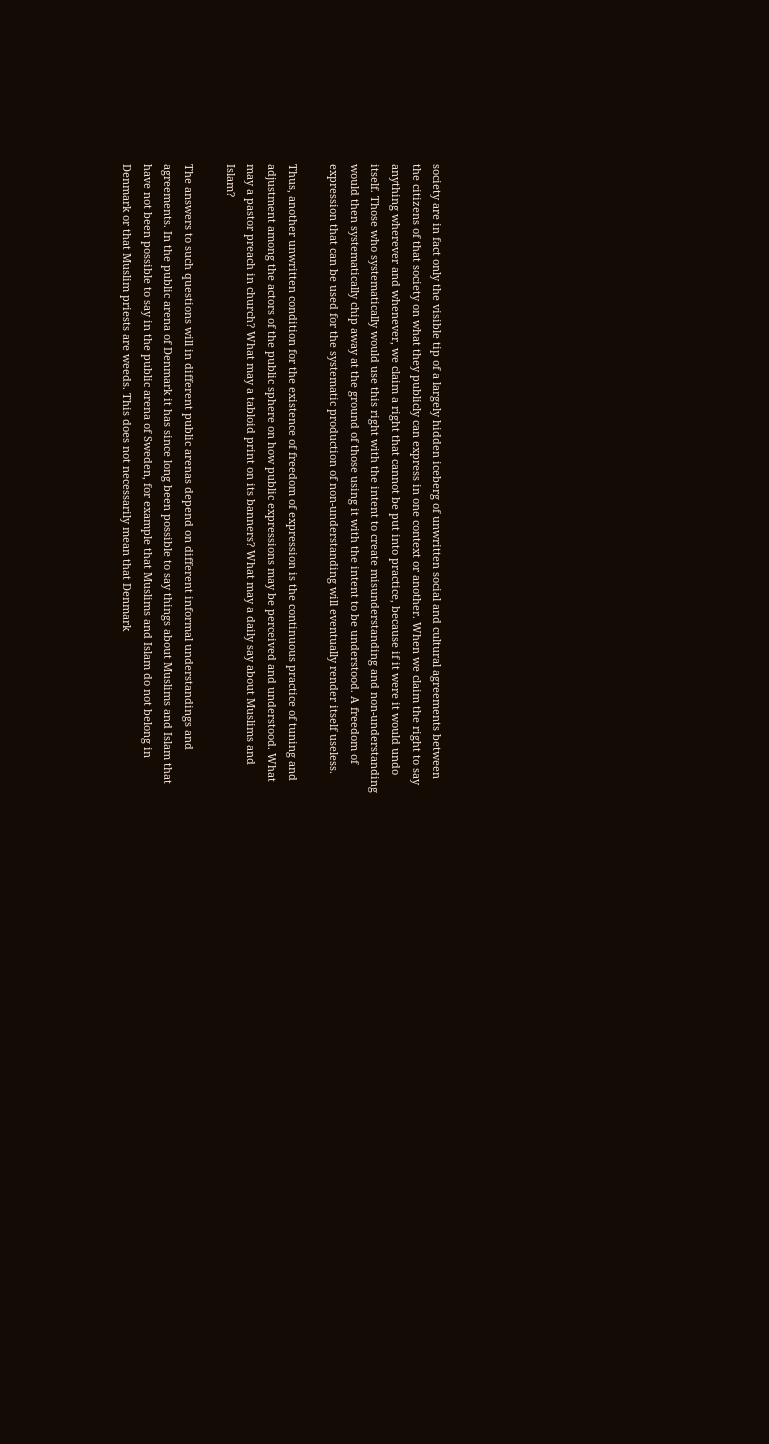society are in fact only the visible tip of a largely hidden iceberg of unwritten social and cultural agreements between the citizens of that society on what they publicly can express in one context or another. When we claim the right to say anything wherever and whenever, we claim a right that cannot be put into practice, because if it were it would undo itself. Those who systematically would use this right with the intent to create misunderstanding and non-understanding would then systematically chip away at the ground of those using it with the intent to be understood. A freedom of expression that can be used for the systematic production of non-understanding will eventually render itself useless.

Thus, another unwritten condition for the existence of freedom of expression is the continuous practice of tuning and adjustment among the actors of the public sphere on how public expressions may be perceived and understood. What may a pastor preach in church? What may a tabloid print on its banners? What may a daily say about Muslims and Islam?

The answers to such questions will in different public arenas depend on different informal understandings and agreements. In the public arena of Denmark it has since long been possible to say things about Muslims and Islam that have not been possible to say in the public arena of Sweden, for example that Muslims and Islam do not belong in Denmark or that Muslim priests are weeds. This does not necessarily mean that Denmark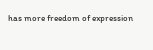has more freedom of expression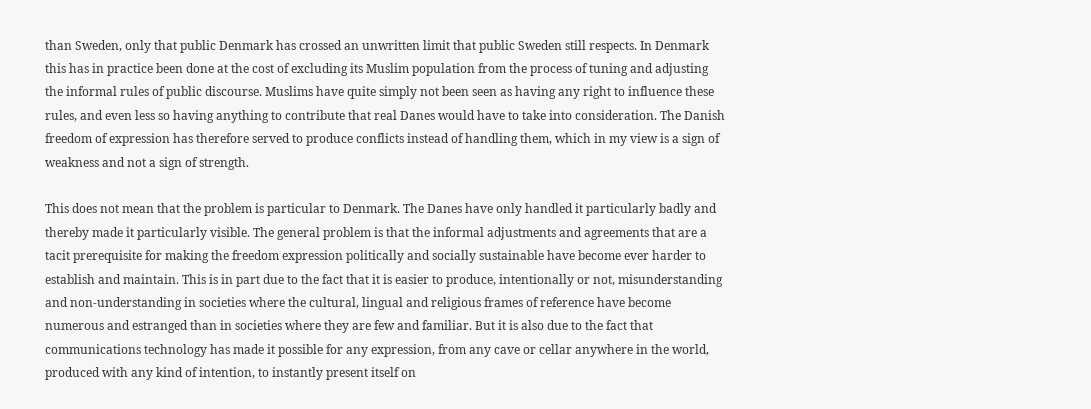than Sweden, only that public Denmark has crossed an unwritten limit that public Sweden still respects. In Denmark this has in practice been done at the cost of excluding its Muslim population from the process of tuning and adjusting the informal rules of public discourse. Muslims have quite simply not been seen as having any right to influence these rules, and even less so having anything to contribute that real Danes would have to take into consideration. The Danish freedom of expression has therefore served to produce conflicts instead of handling them, which in my view is a sign of weakness and not a sign of strength.

This does not mean that the problem is particular to Denmark. The Danes have only handled it particularly badly and thereby made it particularly visible. The general problem is that the informal adjustments and agreements that are a tacit prerequisite for making the freedom expression politically and socially sustainable have become ever harder to establish and maintain. This is in part due to the fact that it is easier to produce, intentionally or not, misunderstanding and non-understanding in societies where the cultural, lingual and religious frames of reference have become numerous and estranged than in societies where they are few and familiar. But it is also due to the fact that communications technology has made it possible for any expression, from any cave or cellar anywhere in the world, produced with any kind of intention, to instantly present itself on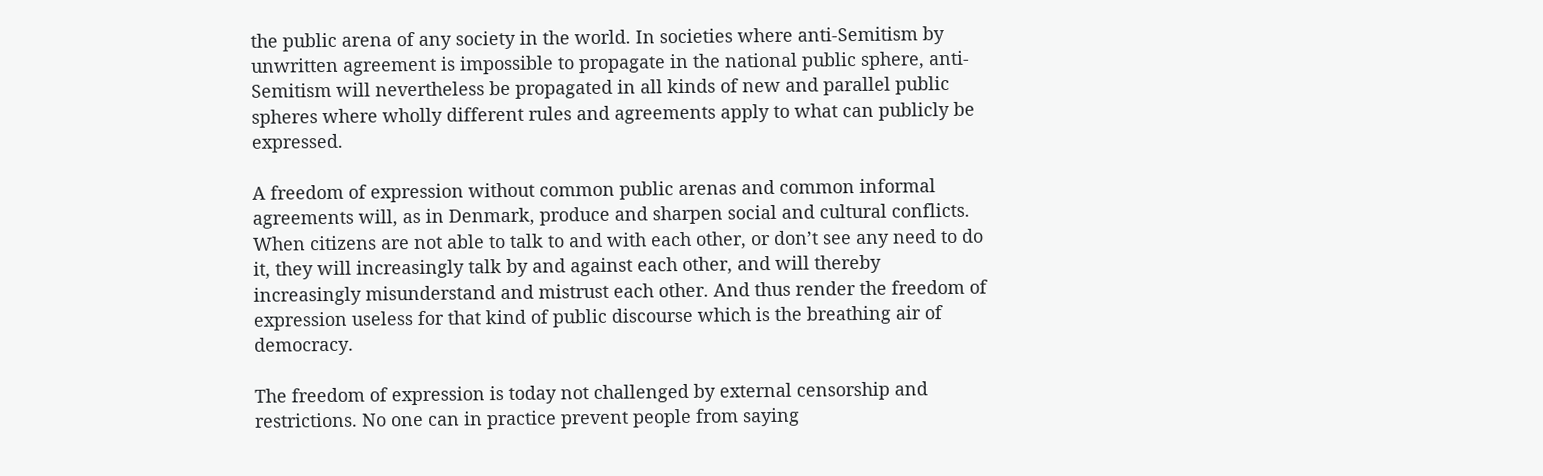the public arena of any society in the world. In societies where anti-Semitism by unwritten agreement is impossible to propagate in the national public sphere, anti-Semitism will nevertheless be propagated in all kinds of new and parallel public spheres where wholly different rules and agreements apply to what can publicly be expressed.

A freedom of expression without common public arenas and common informal agreements will, as in Denmark, produce and sharpen social and cultural conflicts. When citizens are not able to talk to and with each other, or don’t see any need to do it, they will increasingly talk by and against each other, and will thereby increasingly misunderstand and mistrust each other. And thus render the freedom of expression useless for that kind of public discourse which is the breathing air of democracy.

The freedom of expression is today not challenged by external censorship and restrictions. No one can in practice prevent people from saying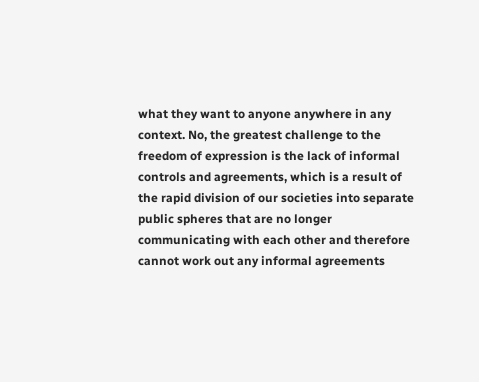what they want to anyone anywhere in any context. No, the greatest challenge to the freedom of expression is the lack of informal controls and agreements, which is a result of the rapid division of our societies into separate public spheres that are no longer communicating with each other and therefore cannot work out any informal agreements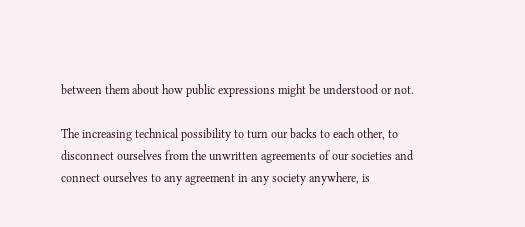between them about how public expressions might be understood or not.

The increasing technical possibility to turn our backs to each other, to disconnect ourselves from the unwritten agreements of our societies and connect ourselves to any agreement in any society anywhere, is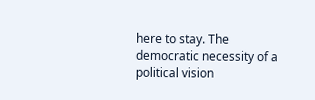here to stay. The democratic necessity of a political vision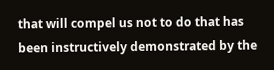that will compel us not to do that has been instructively demonstrated by the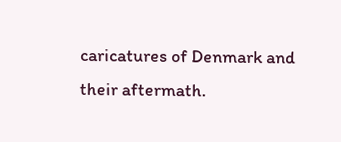caricatures of Denmark and their aftermath.